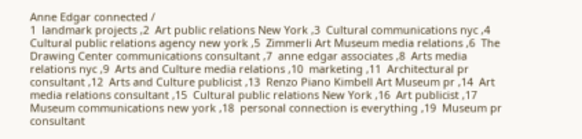Anne Edgar connected /
1  landmark projects ,2  Art public relations New York ,3  Cultural communications nyc ,4  Cultural public relations agency new york ,5  Zimmerli Art Museum media relations ,6  The Drawing Center communications consultant ,7  anne edgar associates ,8  Arts media relations nyc ,9  Arts and Culture media relations ,10  marketing ,11  Architectural pr consultant ,12  Arts and Culture publicist ,13  Renzo Piano Kimbell Art Museum pr ,14  Art media relations consultant ,15  Cultural public relations New York ,16  Art publicist ,17  Museum communications new york ,18  personal connection is everything ,19  Museum pr consultant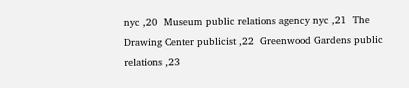nyc ,20  Museum public relations agency nyc ,21  The Drawing Center publicist ,22  Greenwood Gardens public relations ,23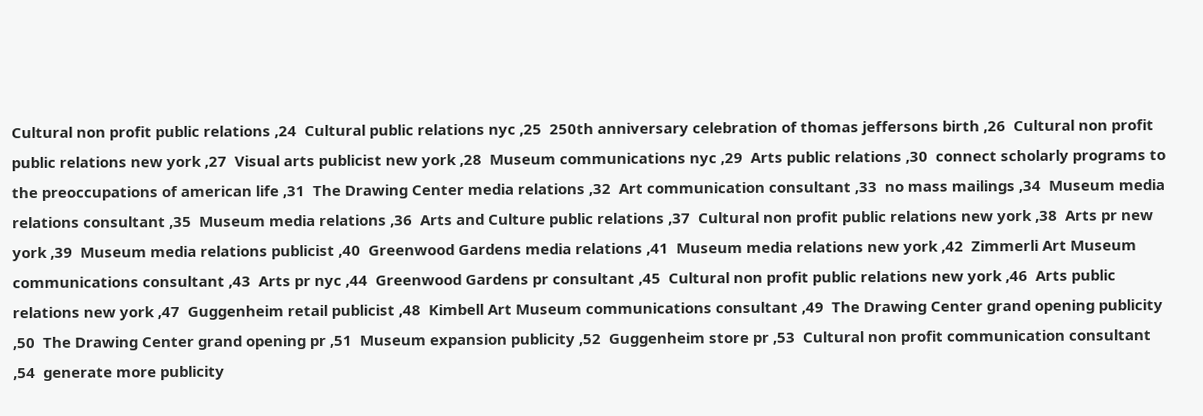Cultural non profit public relations ,24  Cultural public relations nyc ,25  250th anniversary celebration of thomas jeffersons birth ,26  Cultural non profit public relations new york ,27  Visual arts publicist new york ,28  Museum communications nyc ,29  Arts public relations ,30  connect scholarly programs to the preoccupations of american life ,31  The Drawing Center media relations ,32  Art communication consultant ,33  no mass mailings ,34  Museum media relations consultant ,35  Museum media relations ,36  Arts and Culture public relations ,37  Cultural non profit public relations new york ,38  Arts pr new york ,39  Museum media relations publicist ,40  Greenwood Gardens media relations ,41  Museum media relations new york ,42  Zimmerli Art Museum communications consultant ,43  Arts pr nyc ,44  Greenwood Gardens pr consultant ,45  Cultural non profit public relations new york ,46  Arts public relations new york ,47  Guggenheim retail publicist ,48  Kimbell Art Museum communications consultant ,49  The Drawing Center grand opening publicity ,50  The Drawing Center grand opening pr ,51  Museum expansion publicity ,52  Guggenheim store pr ,53  Cultural non profit communication consultant ,54  generate more publicity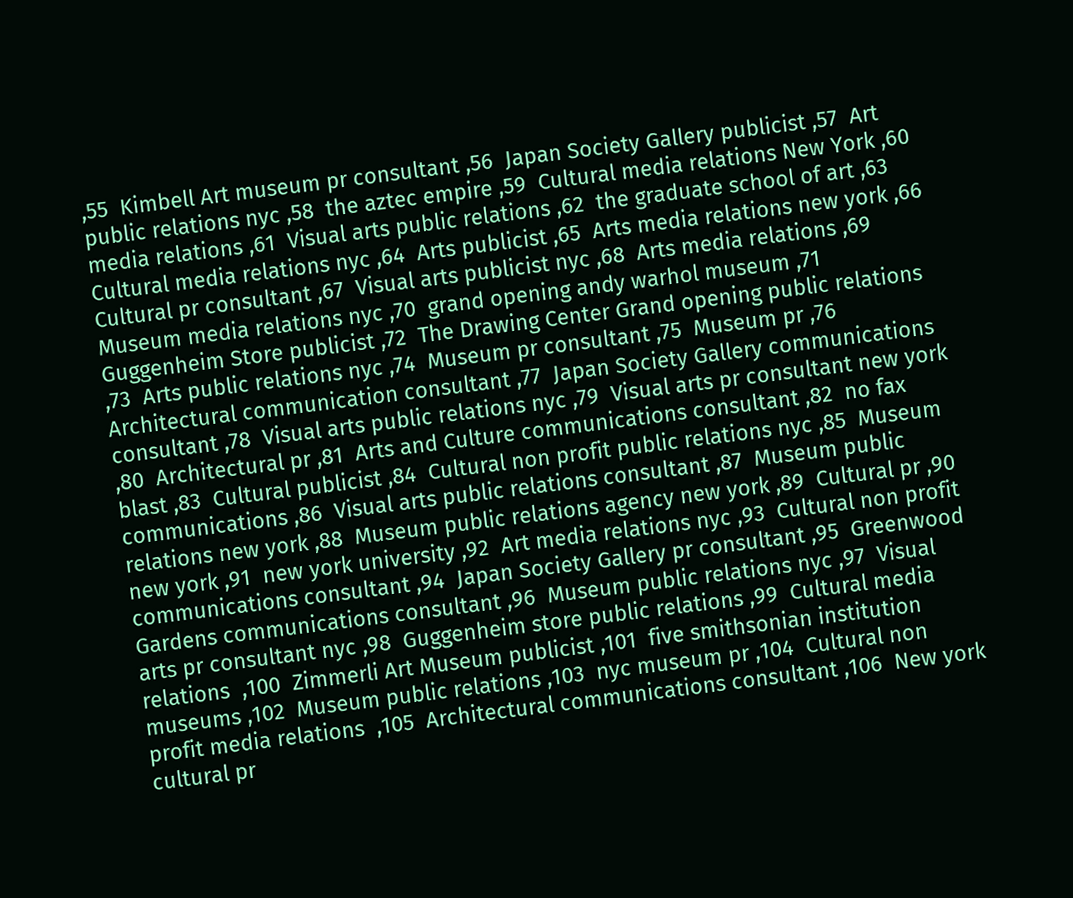,55  Kimbell Art museum pr consultant ,56  Japan Society Gallery publicist ,57  Art public relations nyc ,58  the aztec empire ,59  Cultural media relations New York ,60  media relations ,61  Visual arts public relations ,62  the graduate school of art ,63  Cultural media relations nyc ,64  Arts publicist ,65  Arts media relations new york ,66  Cultural pr consultant ,67  Visual arts publicist nyc ,68  Arts media relations ,69  Museum media relations nyc ,70  grand opening andy warhol museum ,71  Guggenheim Store publicist ,72  The Drawing Center Grand opening public relations ,73  Arts public relations nyc ,74  Museum pr consultant ,75  Museum pr ,76  Architectural communication consultant ,77  Japan Society Gallery communications consultant ,78  Visual arts public relations nyc ,79  Visual arts pr consultant new york ,80  Architectural pr ,81  Arts and Culture communications consultant ,82  no fax blast ,83  Cultural publicist ,84  Cultural non profit public relations nyc ,85  Museum communications ,86  Visual arts public relations consultant ,87  Museum public relations new york ,88  Museum public relations agency new york ,89  Cultural pr ,90  new york ,91  new york university ,92  Art media relations nyc ,93  Cultural non profit communications consultant ,94  Japan Society Gallery pr consultant ,95  Greenwood Gardens communications consultant ,96  Museum public relations nyc ,97  Visual arts pr consultant nyc ,98  Guggenheim store public relations ,99  Cultural media relations  ,100  Zimmerli Art Museum publicist ,101  five smithsonian institution museums ,102  Museum public relations ,103  nyc museum pr ,104  Cultural non profit media relations  ,105  Architectural communications consultant ,106  New york cultural pr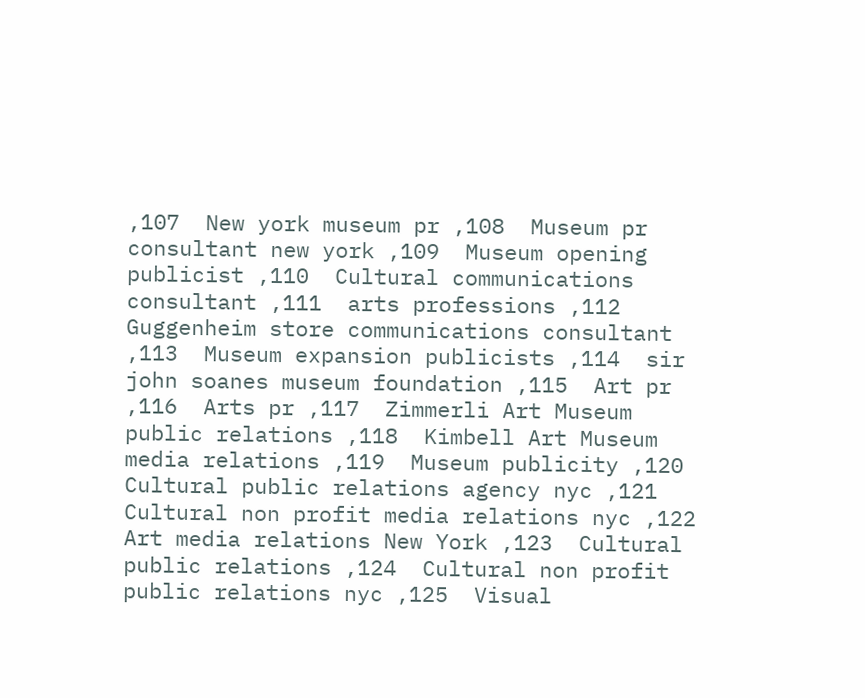,107  New york museum pr ,108  Museum pr consultant new york ,109  Museum opening publicist ,110  Cultural communications consultant ,111  arts professions ,112  Guggenheim store communications consultant ,113  Museum expansion publicists ,114  sir john soanes museum foundation ,115  Art pr ,116  Arts pr ,117  Zimmerli Art Museum public relations ,118  Kimbell Art Museum media relations ,119  Museum publicity ,120  Cultural public relations agency nyc ,121  Cultural non profit media relations nyc ,122  Art media relations New York ,123  Cultural public relations ,124  Cultural non profit public relations nyc ,125  Visual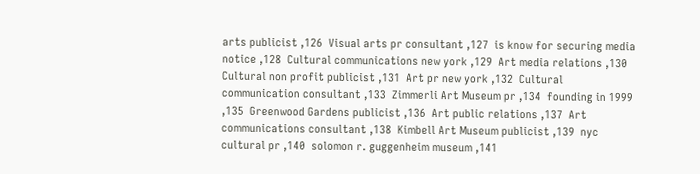arts publicist ,126  Visual arts pr consultant ,127  is know for securing media notice ,128  Cultural communications new york ,129  Art media relations ,130  Cultural non profit publicist ,131  Art pr new york ,132  Cultural communication consultant ,133  Zimmerli Art Museum pr ,134  founding in 1999 ,135  Greenwood Gardens publicist ,136  Art public relations ,137  Art communications consultant ,138  Kimbell Art Museum publicist ,139  nyc cultural pr ,140  solomon r. guggenheim museum ,141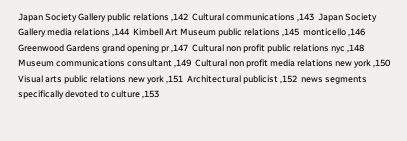Japan Society Gallery public relations ,142  Cultural communications ,143  Japan Society Gallery media relations ,144  Kimbell Art Museum public relations ,145  monticello ,146  Greenwood Gardens grand opening pr ,147  Cultural non profit public relations nyc ,148  Museum communications consultant ,149  Cultural non profit media relations new york ,150  Visual arts public relations new york ,151  Architectural publicist ,152  news segments specifically devoted to culture ,153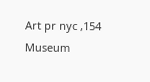Art pr nyc ,154  Museum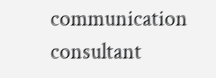communication consultant